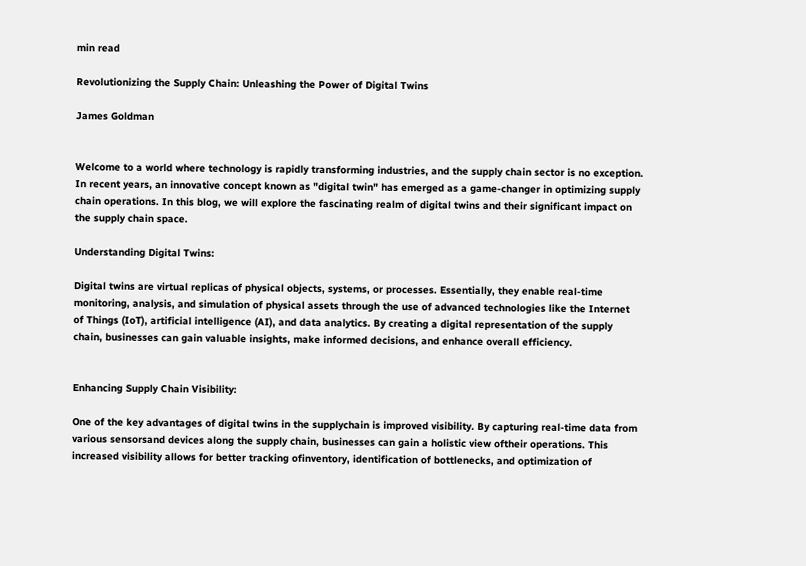min read

Revolutionizing the Supply Chain: Unleashing the Power of Digital Twins

James Goldman


Welcome to a world where technology is rapidly transforming industries, and the supply chain sector is no exception. In recent years, an innovative concept known as "digital twin" has emerged as a game-changer in optimizing supply chain operations. In this blog, we will explore the fascinating realm of digital twins and their significant impact on the supply chain space.

Understanding Digital Twins:

Digital twins are virtual replicas of physical objects, systems, or processes. Essentially, they enable real-time monitoring, analysis, and simulation of physical assets through the use of advanced technologies like the Internet of Things (IoT), artificial intelligence (AI), and data analytics. By creating a digital representation of the supply chain, businesses can gain valuable insights, make informed decisions, and enhance overall efficiency.


Enhancing Supply Chain Visibility:

One of the key advantages of digital twins in the supplychain is improved visibility. By capturing real-time data from various sensorsand devices along the supply chain, businesses can gain a holistic view oftheir operations. This increased visibility allows for better tracking ofinventory, identification of bottlenecks, and optimization of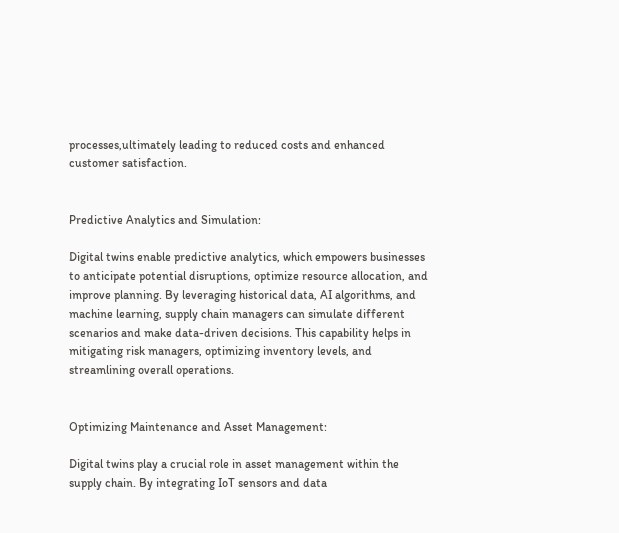processes,ultimately leading to reduced costs and enhanced customer satisfaction.


Predictive Analytics and Simulation:

Digital twins enable predictive analytics, which empowers businesses to anticipate potential disruptions, optimize resource allocation, and improve planning. By leveraging historical data, AI algorithms, and machine learning, supply chain managers can simulate different scenarios and make data-driven decisions. This capability helps in mitigating risk managers, optimizing inventory levels, and streamlining overall operations.


Optimizing Maintenance and Asset Management:

Digital twins play a crucial role in asset management within the supply chain. By integrating IoT sensors and data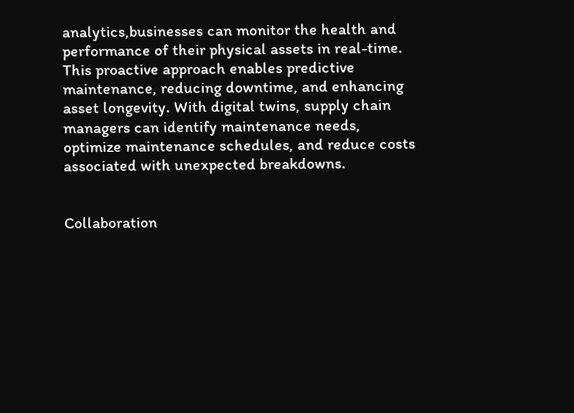analytics,businesses can monitor the health and performance of their physical assets in real-time. This proactive approach enables predictive maintenance, reducing downtime, and enhancing asset longevity. With digital twins, supply chain managers can identify maintenance needs, optimize maintenance schedules, and reduce costs associated with unexpected breakdowns.


Collaboration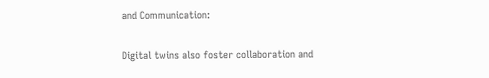and Communication:

Digital twins also foster collaboration and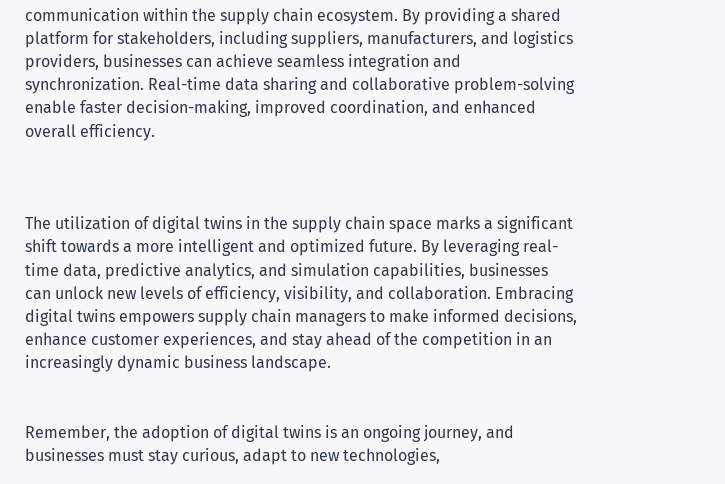communication within the supply chain ecosystem. By providing a shared platform for stakeholders, including suppliers, manufacturers, and logistics providers, businesses can achieve seamless integration and synchronization. Real-time data sharing and collaborative problem-solving enable faster decision-making, improved coordination, and enhanced overall efficiency.



The utilization of digital twins in the supply chain space marks a significant shift towards a more intelligent and optimized future. By leveraging real-time data, predictive analytics, and simulation capabilities, businesses can unlock new levels of efficiency, visibility, and collaboration. Embracing digital twins empowers supply chain managers to make informed decisions, enhance customer experiences, and stay ahead of the competition in an increasingly dynamic business landscape.


Remember, the adoption of digital twins is an ongoing journey, and businesses must stay curious, adapt to new technologies,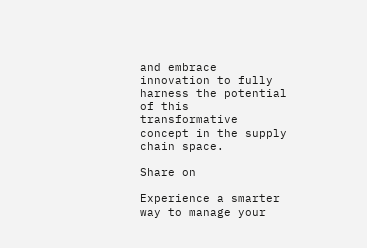and embrace innovation to fully harness the potential of this transformative concept in the supply chain space.

Share on

Experience a smarter way to manage your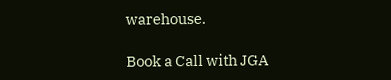warehouse.

Book a Call with JGA